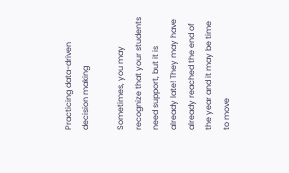Practicing data-driven decision making

Sometimes, you may recognize that your students need support, but it is already late! They may have already reached the end of the year and it may be time to move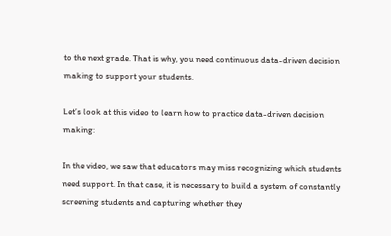to the next grade. That is why, you need continuous data-driven decision making to support your students.

Let’s look at this video to learn how to practice data-driven decision making:

In the video, we saw that educators may miss recognizing which students need support. In that case, it is necessary to build a system of constantly screening students and capturing whether they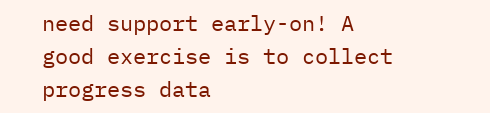need support early-on! A good exercise is to collect progress data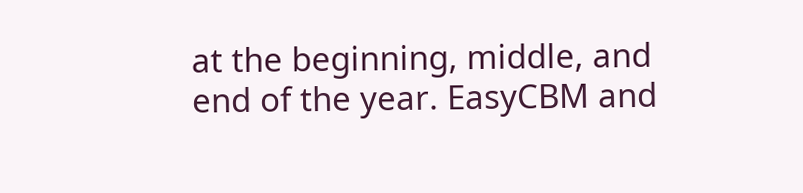at the beginning, middle, and end of the year. EasyCBM and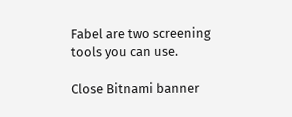Fabel are two screening tools you can use.

Close Bitnami banner